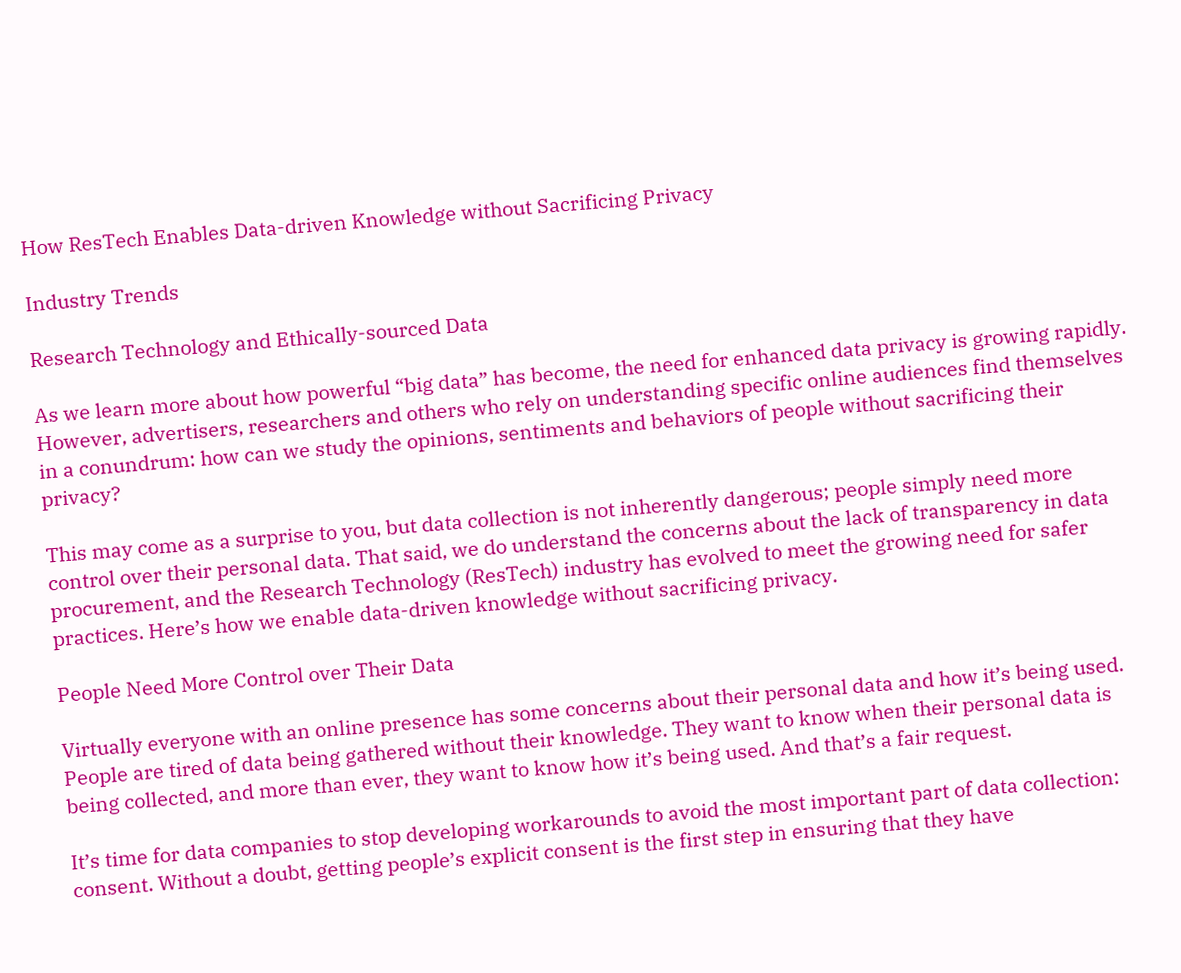How ResTech Enables Data-driven Knowledge without Sacrificing Privacy

Industry Trends

Research Technology and Ethically-sourced Data

As we learn more about how powerful “big data” has become, the need for enhanced data privacy is growing rapidly. However, advertisers, researchers and others who rely on understanding specific online audiences find themselves in a conundrum: how can we study the opinions, sentiments and behaviors of people without sacrificing their privacy?

This may come as a surprise to you, but data collection is not inherently dangerous; people simply need more control over their personal data. That said, we do understand the concerns about the lack of transparency in data procurement, and the Research Technology (ResTech) industry has evolved to meet the growing need for safer practices. Here’s how we enable data-driven knowledge without sacrificing privacy.

People Need More Control over Their Data

Virtually everyone with an online presence has some concerns about their personal data and how it’s being used. People are tired of data being gathered without their knowledge. They want to know when their personal data is being collected, and more than ever, they want to know how it’s being used. And that’s a fair request.

It’s time for data companies to stop developing workarounds to avoid the most important part of data collection: consent. Without a doubt, getting people’s explicit consent is the first step in ensuring that they have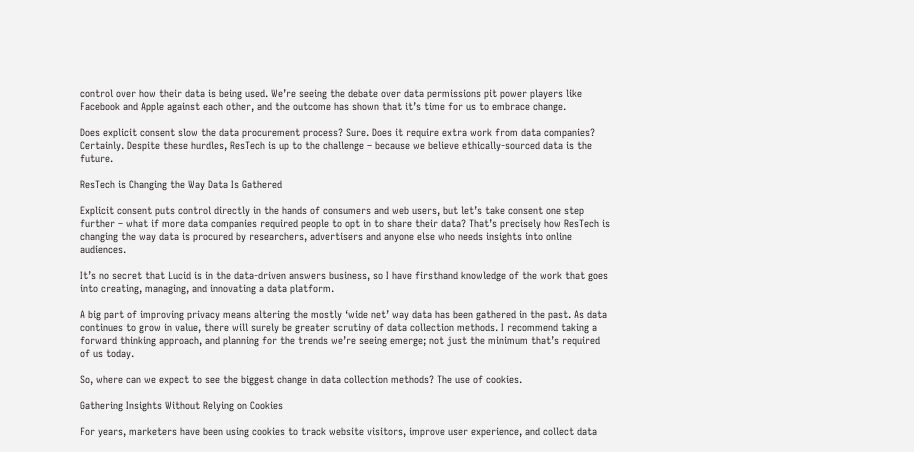control over how their data is being used. We’re seeing the debate over data permissions pit power players like Facebook and Apple against each other, and the outcome has shown that it’s time for us to embrace change.

Does explicit consent slow the data procurement process? Sure. Does it require extra work from data companies? Certainly. Despite these hurdles, ResTech is up to the challenge – because we believe ethically-sourced data is the future.

ResTech is Changing the Way Data Is Gathered

Explicit consent puts control directly in the hands of consumers and web users, but let’s take consent one step further – what if more data companies required people to opt in to share their data? That’s precisely how ResTech is changing the way data is procured by researchers, advertisers and anyone else who needs insights into online audiences.

It’s no secret that Lucid is in the data-driven answers business, so I have firsthand knowledge of the work that goes into creating, managing, and innovating a data platform.

A big part of improving privacy means altering the mostly ‘wide net’ way data has been gathered in the past. As data continues to grow in value, there will surely be greater scrutiny of data collection methods. I recommend taking a forward thinking approach, and planning for the trends we’re seeing emerge; not just the minimum that’s required of us today.

So, where can we expect to see the biggest change in data collection methods? The use of cookies.

Gathering Insights Without Relying on Cookies

For years, marketers have been using cookies to track website visitors, improve user experience, and collect data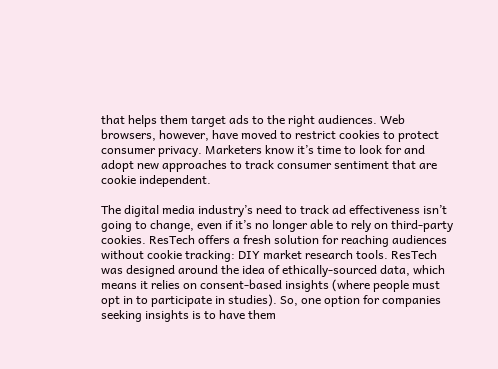that helps them target ads to the right audiences. Web browsers, however, have moved to restrict cookies to protect consumer privacy. Marketers know it’s time to look for and adopt new approaches to track consumer sentiment that are cookie independent.

The digital media industry’s need to track ad effectiveness isn’t going to change, even if it’s no longer able to rely on third-party cookies. ResTech offers a fresh solution for reaching audiences without cookie tracking: DIY market research tools. ResTech was designed around the idea of ethically-sourced data, which means it relies on consent-based insights (where people must opt in to participate in studies). So, one option for companies seeking insights is to have them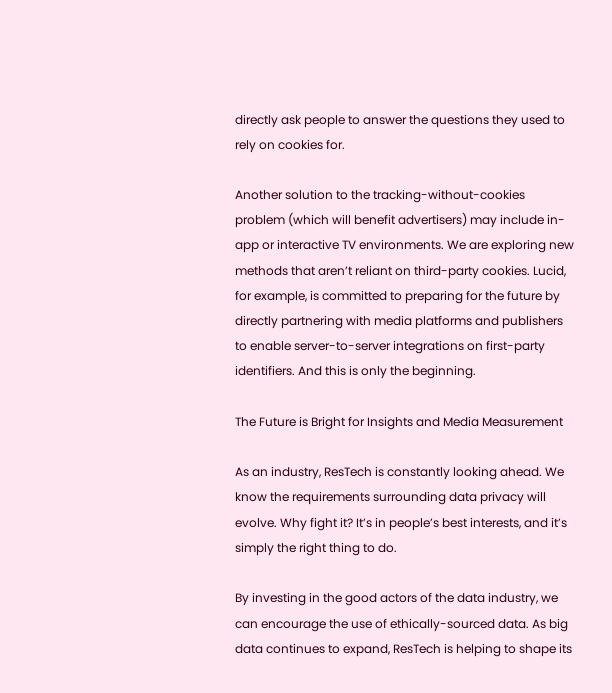directly ask people to answer the questions they used to rely on cookies for.

Another solution to the tracking-without-cookies problem (which will benefit advertisers) may include in-app or interactive TV environments. We are exploring new methods that aren’t reliant on third-party cookies. Lucid, for example, is committed to preparing for the future by directly partnering with media platforms and publishers to enable server-to-server integrations on first-party identifiers. And this is only the beginning.

The Future is Bright for Insights and Media Measurement

As an industry, ResTech is constantly looking ahead. We know the requirements surrounding data privacy will evolve. Why fight it? It’s in people’s best interests, and it’s simply the right thing to do.

By investing in the good actors of the data industry, we can encourage the use of ethically-sourced data. As big data continues to expand, ResTech is helping to shape its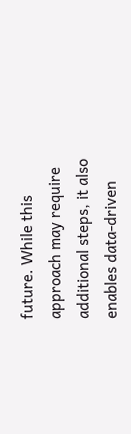future. While this approach may require additional steps, it also enables data-driven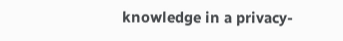knowledge in a privacy-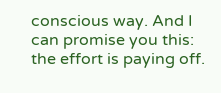conscious way. And I can promise you this: the effort is paying off.